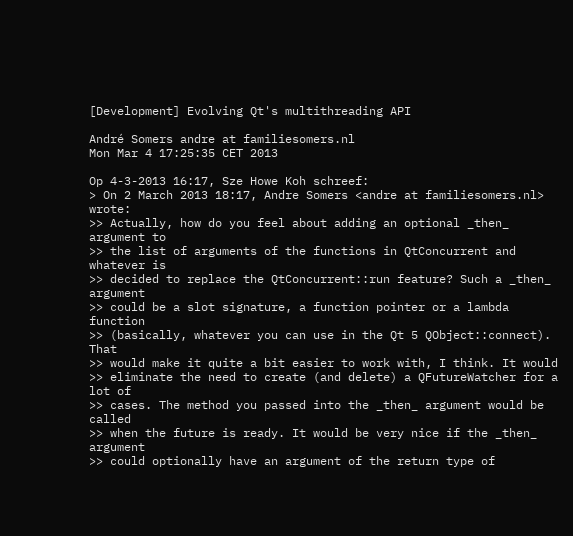[Development] Evolving Qt's multithreading API

André Somers andre at familiesomers.nl
Mon Mar 4 17:25:35 CET 2013

Op 4-3-2013 16:17, Sze Howe Koh schreef:
> On 2 March 2013 18:17, Andre Somers <andre at familiesomers.nl> wrote:
>> Actually, how do you feel about adding an optional _then_ argument to
>> the list of arguments of the functions in QtConcurrent and whatever is
>> decided to replace the QtConcurrent::run feature? Such a _then_ argument
>> could be a slot signature, a function pointer or a lambda function
>> (basically, whatever you can use in the Qt 5 QObject::connect). That
>> would make it quite a bit easier to work with, I think. It would
>> eliminate the need to create (and delete) a QFutureWatcher for a lot of
>> cases. The method you passed into the _then_ argument would be called
>> when the future is ready. It would be very nice if the _then_ argument
>> could optionally have an argument of the return type of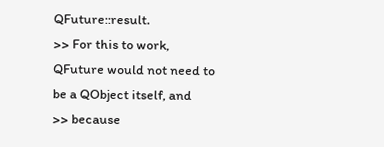QFuture::result.
>> For this to work, QFuture would not need to be a QObject itself, and
>> because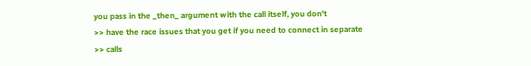you pass in the _then_ argument with the call itself, you don't
>> have the race issues that you get if you need to connect in separate
>> calls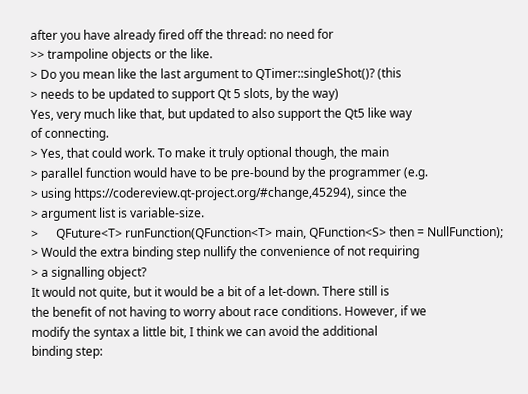after you have already fired off the thread: no need for
>> trampoline objects or the like.
> Do you mean like the last argument to QTimer::singleShot()? (this
> needs to be updated to support Qt 5 slots, by the way)
Yes, very much like that, but updated to also support the Qt5 like way
of connecting.
> Yes, that could work. To make it truly optional though, the main
> parallel function would have to be pre-bound by the programmer (e.g.
> using https://codereview.qt-project.org/#change,45294), since the
> argument list is variable-size.
>      QFuture<T> runFunction(QFunction<T> main, QFunction<S> then = NullFunction);
> Would the extra binding step nullify the convenience of not requiring
> a signalling object?
It would not quite, but it would be a bit of a let-down. There still is
the benefit of not having to worry about race conditions. However, if we
modify the syntax a little bit, I think we can avoid the additional
binding step: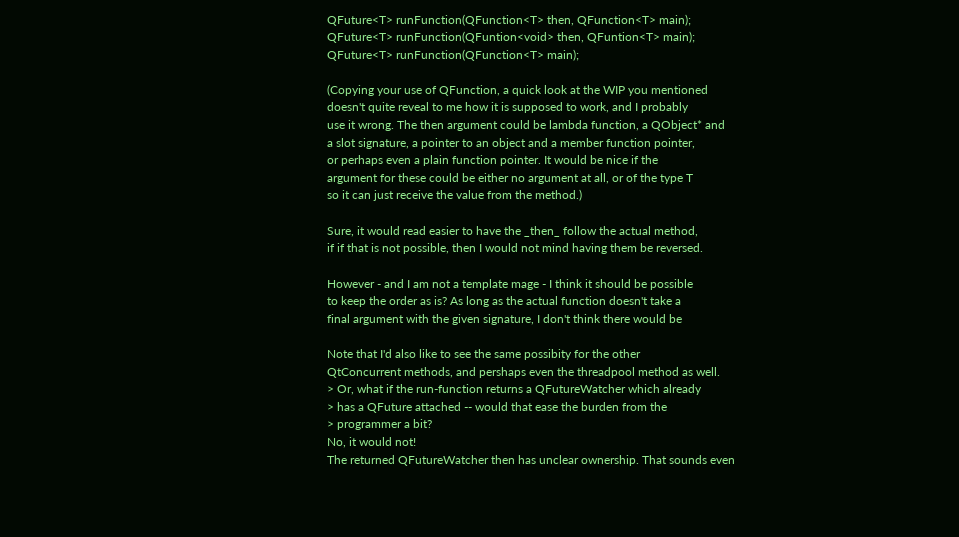QFuture<T> runFunction(QFunction<T> then, QFunction<T> main);
QFuture<T> runFunction(QFuntion<void> then, QFuntion<T> main);
QFuture<T> runFunction(QFunction<T> main);

(Copying your use of QFunction, a quick look at the WIP you mentioned
doesn't quite reveal to me how it is supposed to work, and I probably
use it wrong. The then argument could be lambda function, a QObject* and
a slot signature, a pointer to an object and a member function pointer,
or perhaps even a plain function pointer. It would be nice if the
argument for these could be either no argument at all, or of the type T
so it can just receive the value from the method.)

Sure, it would read easier to have the _then_ follow the actual method,
if if that is not possible, then I would not mind having them be reversed.

However - and I am not a template mage - I think it should be possible
to keep the order as is? As long as the actual function doesn't take a
final argument with the given signature, I don't think there would be

Note that I'd also like to see the same possibity for the other
QtConcurrent methods, and pershaps even the threadpool method as well.
> Or, what if the run-function returns a QFutureWatcher which already
> has a QFuture attached -- would that ease the burden from the
> programmer a bit?
No, it would not!
The returned QFutureWatcher then has unclear ownership. That sounds even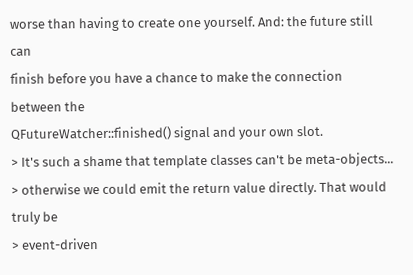worse than having to create one yourself. And: the future still can
finish before you have a chance to make the connection between the
QFutureWatcher::finished() signal and your own slot.
> It's such a shame that template classes can't be meta-objects...
> otherwise we could emit the return value directly. That would truly be
> event-driven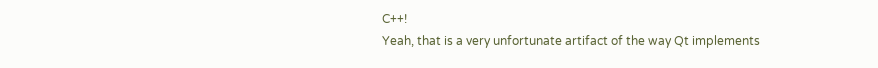C++!
Yeah, that is a very unfortunate artifact of the way Qt implements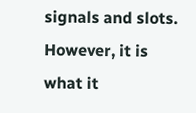signals and slots. However, it is what it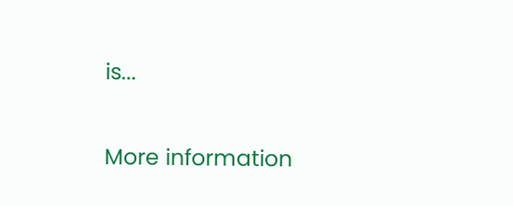is...


More information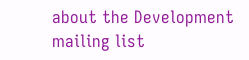about the Development mailing list